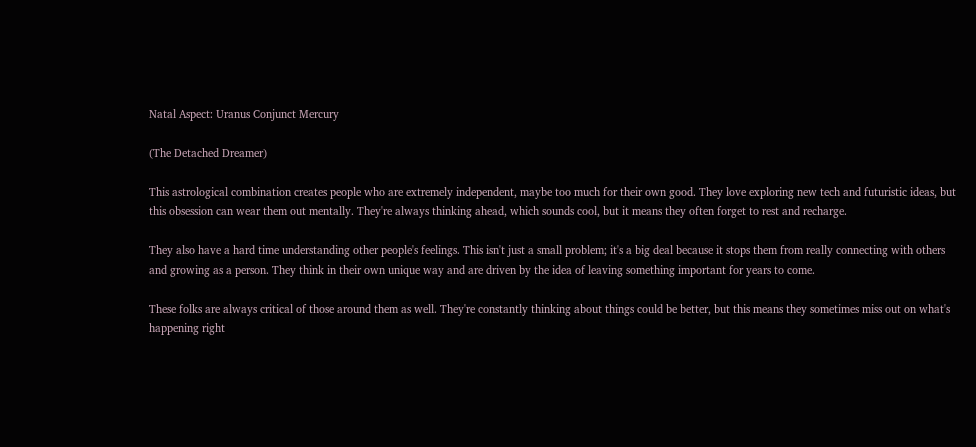Natal Aspect: Uranus Conjunct Mercury

(The Detached Dreamer)

This astrological combination creates people who are extremely independent, maybe too much for their own good. They love exploring new tech and futuristic ideas, but this obsession can wear them out mentally. They're always thinking ahead, which sounds cool, but it means they often forget to rest and recharge.

They also have a hard time understanding other people's feelings. This isn't just a small problem; it's a big deal because it stops them from really connecting with others and growing as a person. They think in their own unique way and are driven by the idea of leaving something important for years to come.

These folks are always critical of those around them as well. They're constantly thinking about things could be better, but this means they sometimes miss out on what's happening right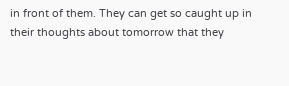in front of them. They can get so caught up in their thoughts about tomorrow that they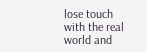lose touch with the real world and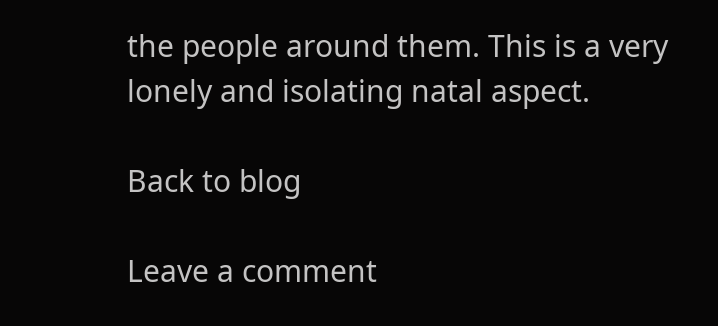the people around them. This is a very lonely and isolating natal aspect.

Back to blog

Leave a comment